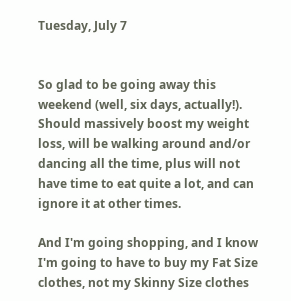Tuesday, July 7


So glad to be going away this weekend (well, six days, actually!). Should massively boost my weight loss, will be walking around and/or dancing all the time, plus will not have time to eat quite a lot, and can ignore it at other times.

And I'm going shopping, and I know I'm going to have to buy my Fat Size clothes, not my Skinny Size clothes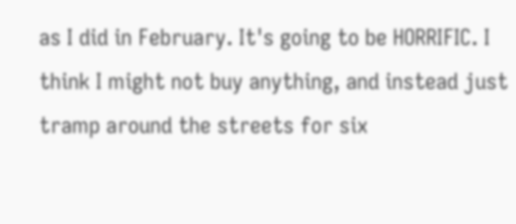as I did in February. It's going to be HORRIFIC. I think I might not buy anything, and instead just tramp around the streets for six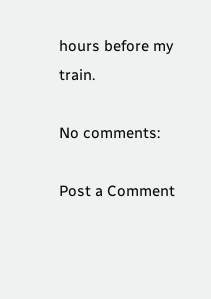hours before my train.

No comments:

Post a Comment